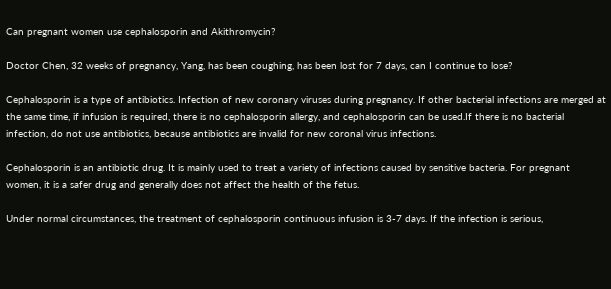Can pregnant women use cephalosporin and Akithromycin?

Doctor Chen, 32 weeks of pregnancy, Yang, has been coughing, has been lost for 7 days, can I continue to lose?

Cephalosporin is a type of antibiotics. Infection of new coronary viruses during pregnancy. If other bacterial infections are merged at the same time, if infusion is required, there is no cephalosporin allergy, and cephalosporin can be used.If there is no bacterial infection, do not use antibiotics, because antibiotics are invalid for new coronal virus infections.

Cephalosporin is an antibiotic drug. It is mainly used to treat a variety of infections caused by sensitive bacteria. For pregnant women, it is a safer drug and generally does not affect the health of the fetus.

Under normal circumstances, the treatment of cephalosporin continuous infusion is 3-7 days. If the infection is serious,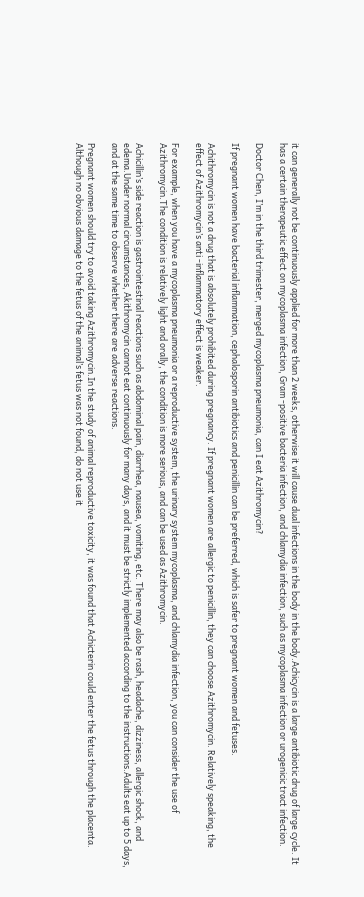it can generally not be continuously applied for more than 2 weeks, otherwise it will cause dual infections in the body in the body.Achicycin is a large antibiotic drug of large cycle. It has a certain therapeutic effect on mycoplasma infection, Gram -positive bacteria infection, and chlamydia infection, such as mycoplasma infection or urogenicic tract infection.

Doctor Chen, I’m in the third trimester, merged mycoplasma pneumonia, can I eat Azithromycin?

If pregnant women have bacterial inflammation, cephalosporin antibiotics and penicillin can be preferred, which is safer to pregnant women and fetuses.

Achithromycin is not a drug that is absolutely prohibited during pregnancy. If pregnant women are allergic to penicillin, they can choose Azithromycin. Relatively speaking, the effect of Azithromycin’s anti -inflammatory effect is weaker.

For example, when you have a mycoplasma pneumonia or a reproductive system, the urinary system mycoplasma, and chlamydia infection, you can consider the use of Azithromycin.The condition is relatively light and orally, the condition is more serious, and can be used as Azithromycin.

Achicillin’s side reaction is gastrointestinal reactions such as abdominal pain, diarrhea, nausea, vomiting, etc. There may also be rash, headache, dizziness, allergic shock, and edema.Under normal circumstances, Akithromycin cannot eat continuously for many days, and it must be strictly implemented according to the instructions.Adults eat up to 5 days, and at the same time to observe whether there are adverse reactions.

Pregnant women should try to avoid taking Azithromycin.In the study of animal reproductive toxicity, it was found that Achicterin could enter the fetus through the placenta. Although no obvious damage to the fetus of the animal’s fetus was not found, do not use it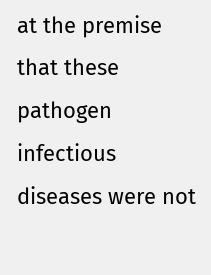at the premise that these pathogen infectious diseases were not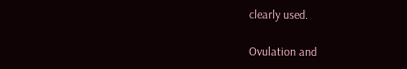clearly used.

Ovulation and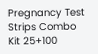Pregnancy Test Strips Combo Kit 25+100